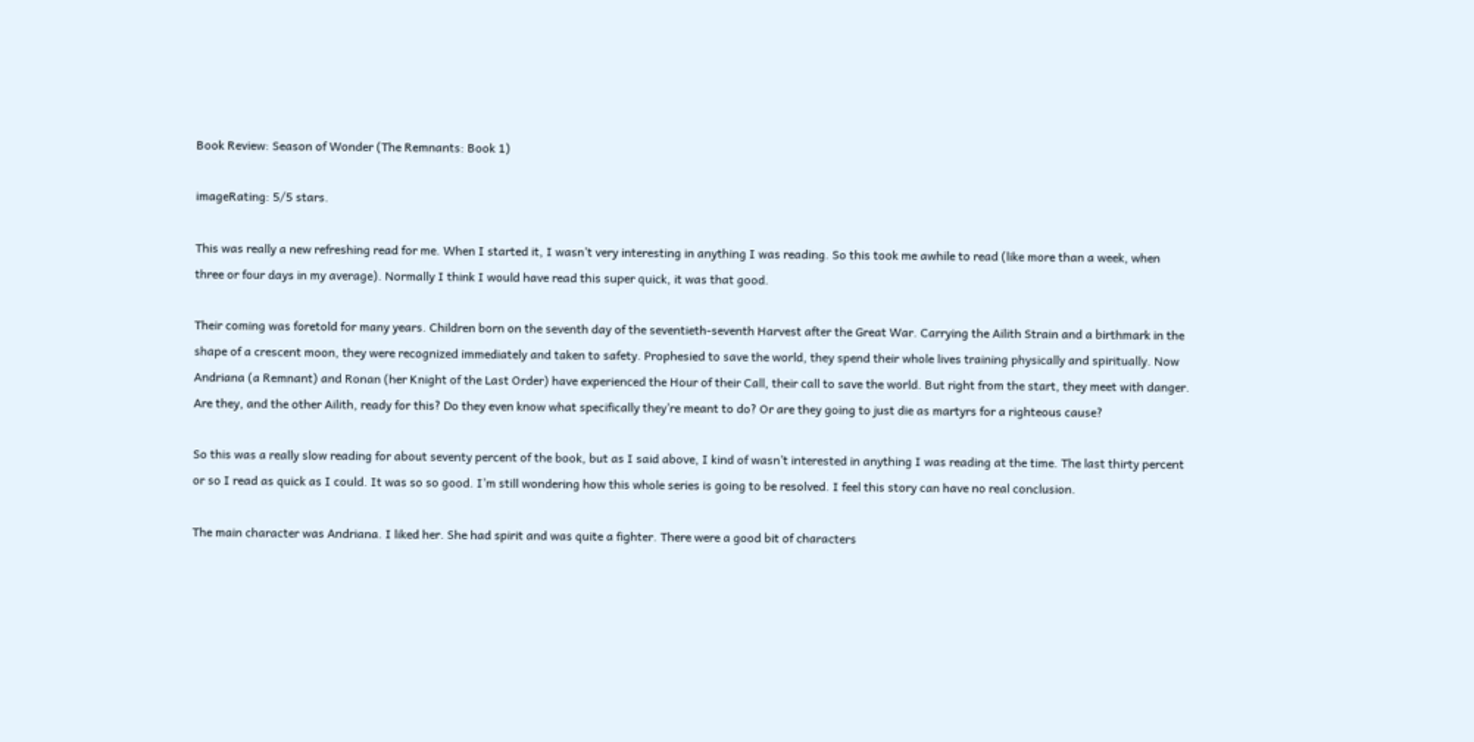Book Review: Season of Wonder (The Remnants: Book 1)

imageRating: 5/5 stars.

This was really a new refreshing read for me. When I started it, I wasn’t very interesting in anything I was reading. So this took me awhile to read (like more than a week, when three or four days in my average). Normally I think I would have read this super quick, it was that good.

Their coming was foretold for many years. Children born on the seventh day of the seventieth-seventh Harvest after the Great War. Carrying the Ailith Strain and a birthmark in the shape of a crescent moon, they were recognized immediately and taken to safety. Prophesied to save the world, they spend their whole lives training physically and spiritually. Now Andriana (a Remnant) and Ronan (her Knight of the Last Order) have experienced the Hour of their Call, their call to save the world. But right from the start, they meet with danger. Are they, and the other Ailith, ready for this? Do they even know what specifically they’re meant to do? Or are they going to just die as martyrs for a righteous cause?

So this was a really slow reading for about seventy percent of the book, but as I said above, I kind of wasn’t interested in anything I was reading at the time. The last thirty percent or so I read as quick as I could. It was so so good. I’m still wondering how this whole series is going to be resolved. I feel this story can have no real conclusion.

The main character was Andriana. I liked her. She had spirit and was quite a fighter. There were a good bit of characters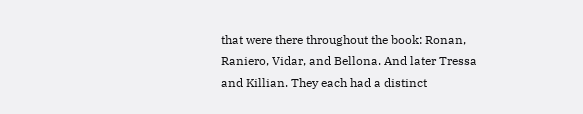that were there throughout the book: Ronan, Raniero, Vidar, and Bellona. And later Tressa and Killian. They each had a distinct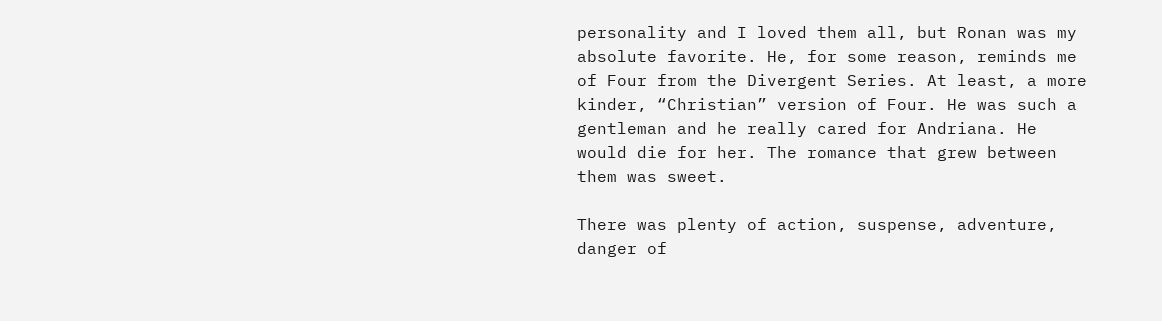personality and I loved them all, but Ronan was my absolute favorite. He, for some reason, reminds me of Four from the Divergent Series. At least, a more kinder, “Christian” version of Four. He was such a gentleman and he really cared for Andriana. He would die for her. The romance that grew between them was sweet.

There was plenty of action, suspense, adventure, danger of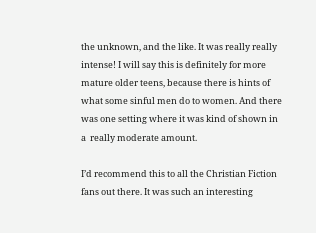the unknown, and the like. It was really really intense! I will say this is definitely for more mature older teens, because there is hints of what some sinful men do to women. And there was one setting where it was kind of shown in a  really moderate amount.

I’d recommend this to all the Christian Fiction fans out there. It was such an interesting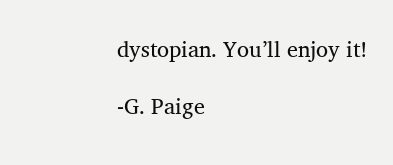dystopian. You’ll enjoy it!

-G. Paige